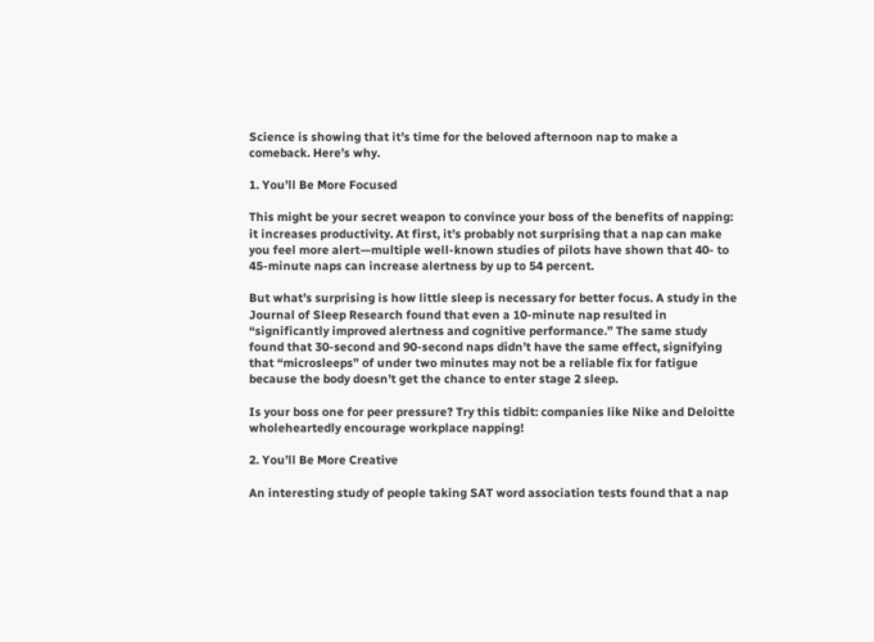Science is showing that it’s time for the beloved afternoon nap to make a comeback. Here’s why.

1. You’ll Be More Focused

This might be your secret weapon to convince your boss of the benefits of napping: it increases productivity. At first, it’s probably not surprising that a nap can make you feel more alert—multiple well-known studies of pilots have shown that 40- to 45-minute naps can increase alertness by up to 54 percent.

But what’s surprising is how little sleep is necessary for better focus. A study in the Journal of Sleep Research found that even a 10-minute nap resulted in “significantly improved alertness and cognitive performance.” The same study found that 30-second and 90-second naps didn’t have the same effect, signifying that “microsleeps” of under two minutes may not be a reliable fix for fatigue because the body doesn’t get the chance to enter stage 2 sleep.

Is your boss one for peer pressure? Try this tidbit: companies like Nike and Deloitte wholeheartedly encourage workplace napping!

2. You’ll Be More Creative

An interesting study of people taking SAT word association tests found that a nap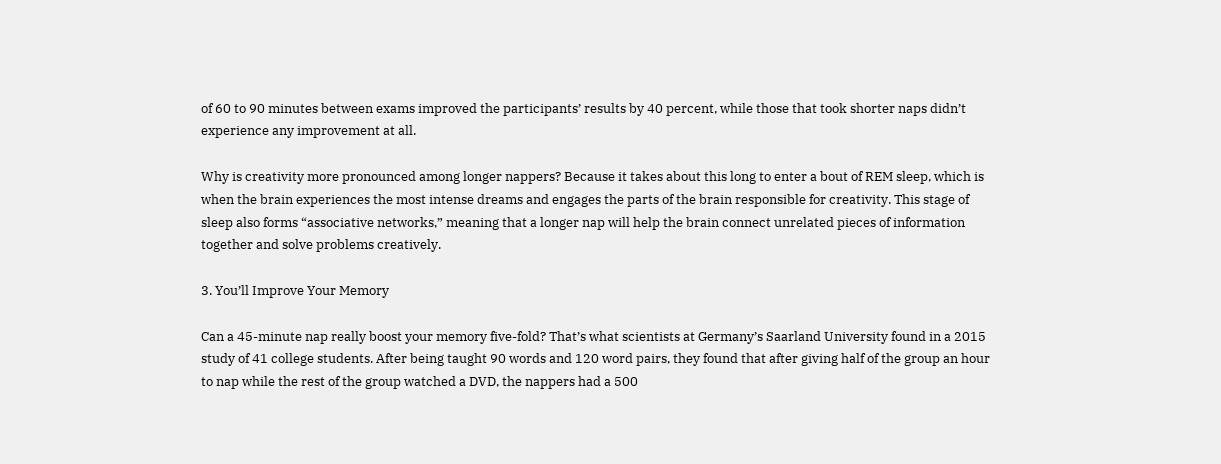of 60 to 90 minutes between exams improved the participants’ results by 40 percent, while those that took shorter naps didn’t experience any improvement at all.

Why is creativity more pronounced among longer nappers? Because it takes about this long to enter a bout of REM sleep, which is when the brain experiences the most intense dreams and engages the parts of the brain responsible for creativity. This stage of sleep also forms “associative networks,” meaning that a longer nap will help the brain connect unrelated pieces of information together and solve problems creatively.

3. You’ll Improve Your Memory

Can a 45-minute nap really boost your memory five-fold? That’s what scientists at Germany’s Saarland University found in a 2015 study of 41 college students. After being taught 90 words and 120 word pairs, they found that after giving half of the group an hour to nap while the rest of the group watched a DVD, the nappers had a 500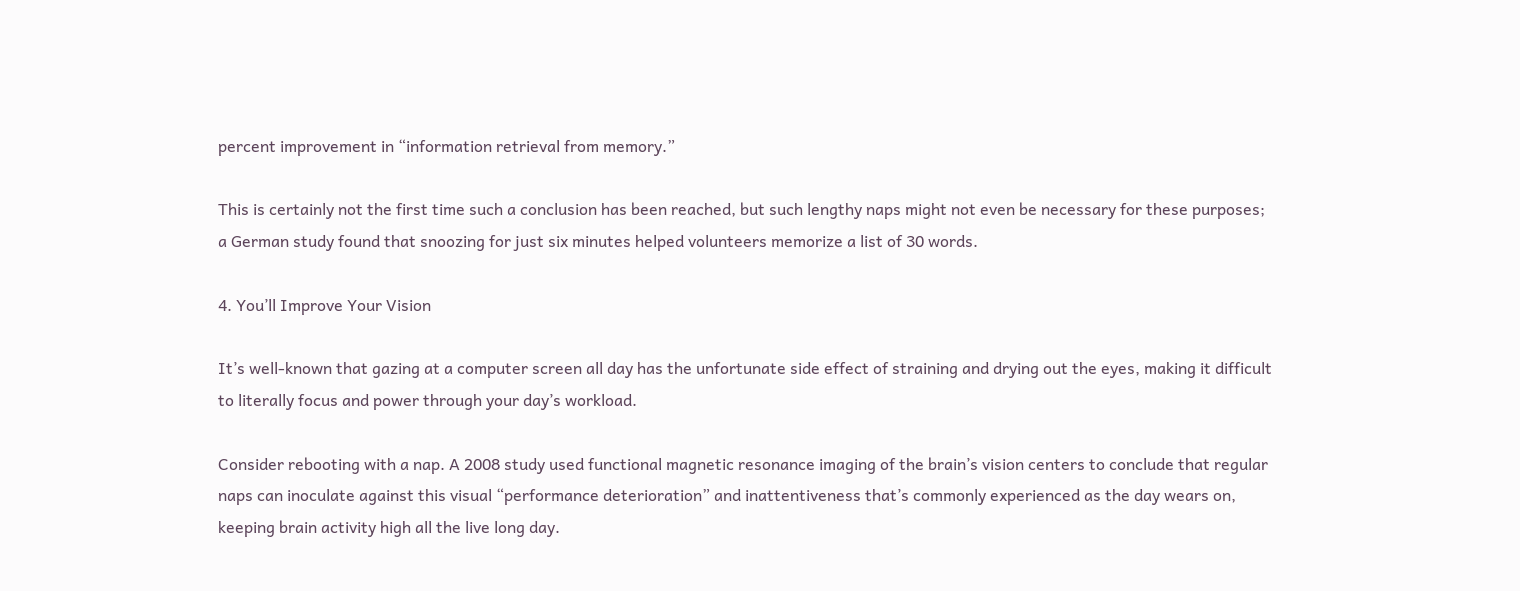percent improvement in “information retrieval from memory.”

This is certainly not the first time such a conclusion has been reached, but such lengthy naps might not even be necessary for these purposes; a German study found that snoozing for just six minutes helped volunteers memorize a list of 30 words.

4. You’ll Improve Your Vision

It’s well-known that gazing at a computer screen all day has the unfortunate side effect of straining and drying out the eyes, making it difficult to literally focus and power through your day’s workload.

Consider rebooting with a nap. A 2008 study used functional magnetic resonance imaging of the brain’s vision centers to conclude that regular naps can inoculate against this visual “performance deterioration” and inattentiveness that’s commonly experienced as the day wears on, keeping brain activity high all the live long day.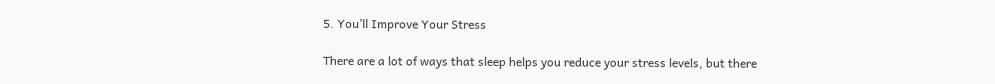5. You’ll Improve Your Stress

There are a lot of ways that sleep helps you reduce your stress levels, but there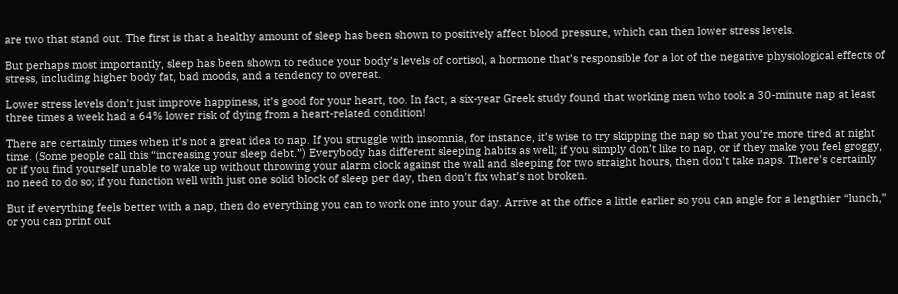are two that stand out. The first is that a healthy amount of sleep has been shown to positively affect blood pressure, which can then lower stress levels.

But perhaps most importantly, sleep has been shown to reduce your body’s levels of cortisol, a hormone that’s responsible for a lot of the negative physiological effects of stress, including higher body fat, bad moods, and a tendency to overeat.

Lower stress levels don’t just improve happiness, it’s good for your heart, too. In fact, a six-year Greek study found that working men who took a 30-minute nap at least three times a week had a 64% lower risk of dying from a heart-related condition!

There are certainly times when it’s not a great idea to nap. If you struggle with insomnia, for instance, it’s wise to try skipping the nap so that you’re more tired at night time. (Some people call this “increasing your sleep debt.”) Everybody has different sleeping habits as well; if you simply don’t like to nap, or if they make you feel groggy, or if you find yourself unable to wake up without throwing your alarm clock against the wall and sleeping for two straight hours, then don’t take naps. There’s certainly no need to do so; if you function well with just one solid block of sleep per day, then don’t fix what’s not broken.

But if everything feels better with a nap, then do everything you can to work one into your day. Arrive at the office a little earlier so you can angle for a lengthier “lunch,” or you can print out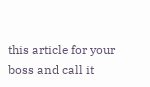this article for your boss and call it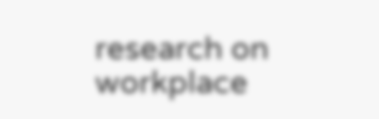research on workplace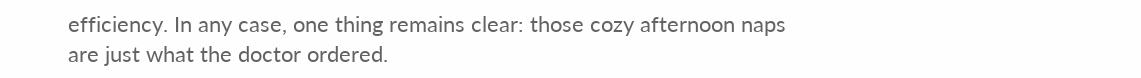efficiency. In any case, one thing remains clear: those cozy afternoon naps are just what the doctor ordered.